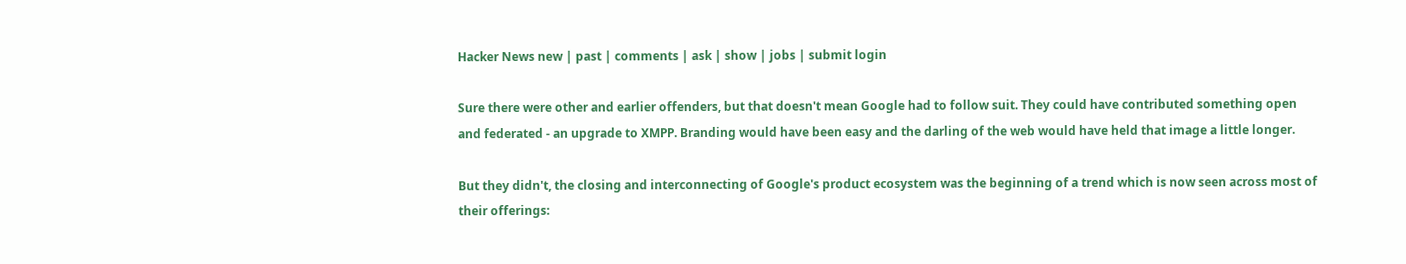Hacker News new | past | comments | ask | show | jobs | submit login

Sure there were other and earlier offenders, but that doesn't mean Google had to follow suit. They could have contributed something open and federated - an upgrade to XMPP. Branding would have been easy and the darling of the web would have held that image a little longer.

But they didn't, the closing and interconnecting of Google's product ecosystem was the beginning of a trend which is now seen across most of their offerings: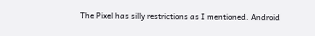The Pixel has silly restrictions as I mentioned. Android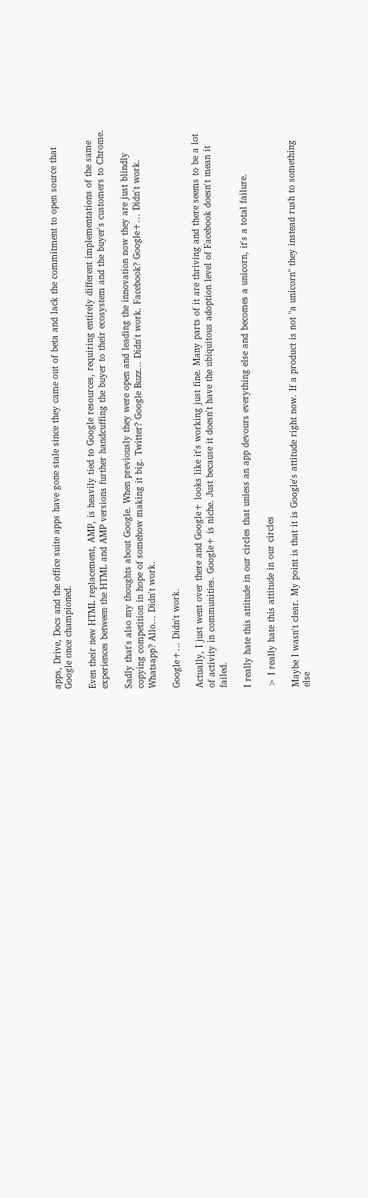apps, Drive, Docs and the office suite apps have gone stale since they came out of beta and lack the commitment to open source that Google once championed.

Even their new HTML replacement, AMP, is heavily tied to Google resources, requiring entirely different implementations of the same experiences between the HTML and AMP versions further handcuffing the buyer to their ecosystem and the buyer's customers to Chrome.

Sadly that's also my thoughts about Google. When previously they were open and leading the innovation now they are just blindly copying competition in hope of somehow making it big. Twitter? Google Buzz... Didn't work. Facebook? Google+... Didn't work. Whatsapp? Allo... Didn't work.

Google+... Didn't work.

Actually, I just went over there and Google+ looks like it's working just fine. Many parts of it are thriving and there seems to be a lot of activity in communities. Google+ is niche. Just because it doesn't have the ubiquitous adoption level of Facebook doesn't mean it failed.

I really hate this attitude in our circles that unless an app devours everything else and becomes a unicorn, it's a total failure.

> I really hate this attitude in our circles

Maybe I wasn't clear. My point is that it is Google's attitude right now. If a product is not "a unicorn" they instead rush to something else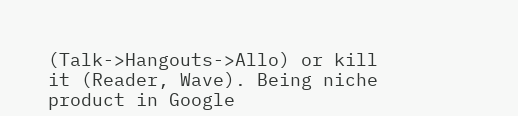(Talk->Hangouts->Allo) or kill it (Reader, Wave). Being niche product in Google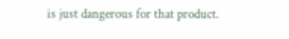is just dangerous for that product.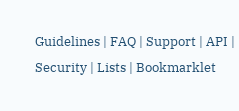Guidelines | FAQ | Support | API | Security | Lists | Bookmarklet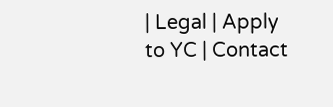| Legal | Apply to YC | Contact